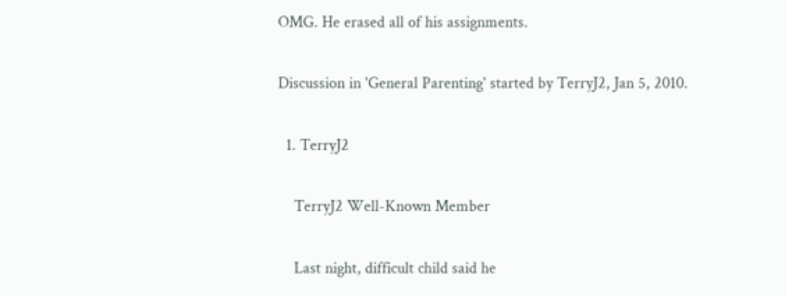OMG. He erased all of his assignments.

Discussion in 'General Parenting' started by TerryJ2, Jan 5, 2010.

  1. TerryJ2

    TerryJ2 Well-Known Member

    Last night, difficult child said he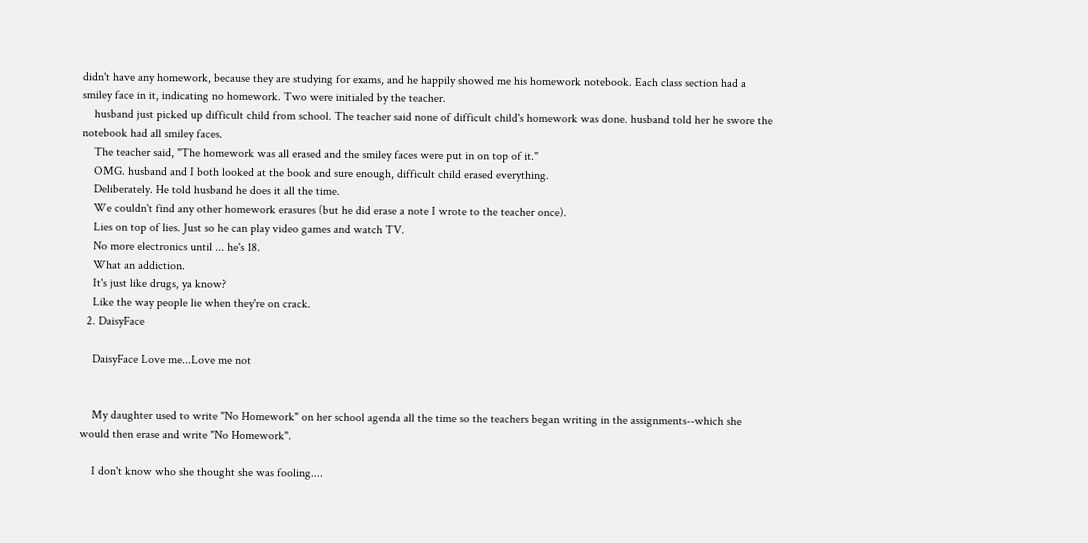didn't have any homework, because they are studying for exams, and he happily showed me his homework notebook. Each class section had a smiley face in it, indicating no homework. Two were initialed by the teacher.
    husband just picked up difficult child from school. The teacher said none of difficult child's homework was done. husband told her he swore the notebook had all smiley faces.
    The teacher said, "The homework was all erased and the smiley faces were put in on top of it."
    OMG. husband and I both looked at the book and sure enough, difficult child erased everything.
    Deliberately. He told husband he does it all the time.
    We couldn't find any other homework erasures (but he did erase a note I wrote to the teacher once).
    Lies on top of lies. Just so he can play video games and watch TV.
    No more electronics until ... he's 18.
    What an addiction.
    It's just like drugs, ya know?
    Like the way people lie when they're on crack.
  2. DaisyFace

    DaisyFace Love me...Love me not


    My daughter used to write "No Homework" on her school agenda all the time so the teachers began writing in the assignments--which she would then erase and write "No Homework".

    I don't know who she thought she was fooling....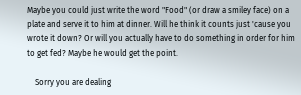Maybe you could just write the word "Food" (or draw a smiley face) on a plate and serve it to him at dinner. Will he think it counts just 'cause you wrote it down? Or will you actually have to do something in order for him to get fed? Maybe he would get the point.

    Sorry you are dealing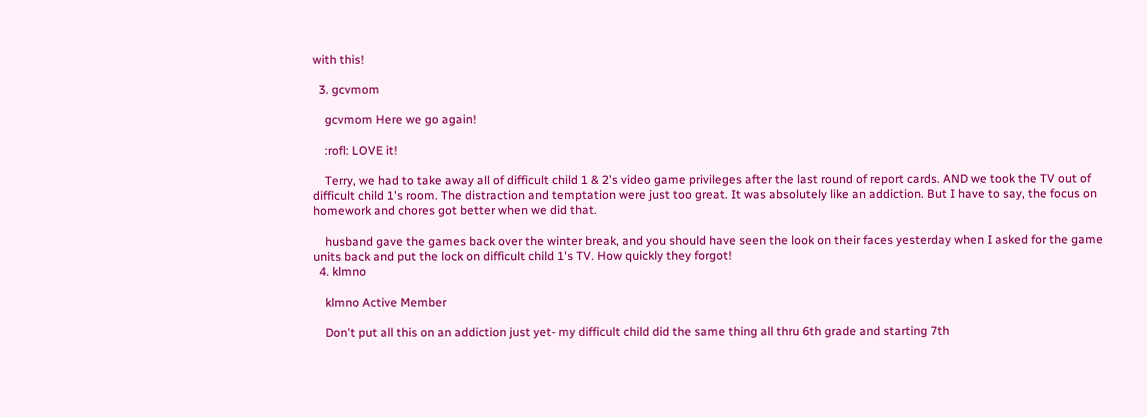with this!

  3. gcvmom

    gcvmom Here we go again!

    :rofl: LOVE it!

    Terry, we had to take away all of difficult child 1 & 2's video game privileges after the last round of report cards. AND we took the TV out of difficult child 1's room. The distraction and temptation were just too great. It was absolutely like an addiction. But I have to say, the focus on homework and chores got better when we did that.

    husband gave the games back over the winter break, and you should have seen the look on their faces yesterday when I asked for the game units back and put the lock on difficult child 1's TV. How quickly they forgot!
  4. klmno

    klmno Active Member

    Don't put all this on an addiction just yet- my difficult child did the same thing all thru 6th grade and starting 7th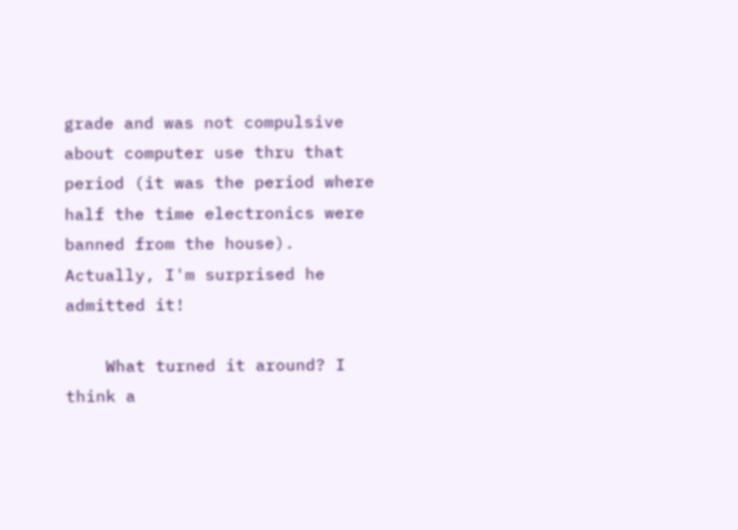grade and was not compulsive about computer use thru that period (it was the period where half the time electronics were banned from the house). Actually, I'm surprised he admitted it!

    What turned it around? I think a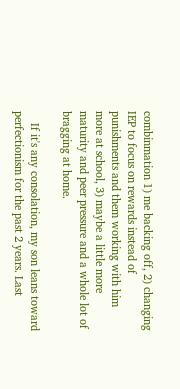combinmation 1) me backing off, 2) changing IEP to focus on rewards instead of punishments and them working with him more at school, 3) maybe a little more maturity and peer pressure and a whole lot of bragging at home.

    If it's any consolation, my son leans toward perfectionism for the past 2 years. Last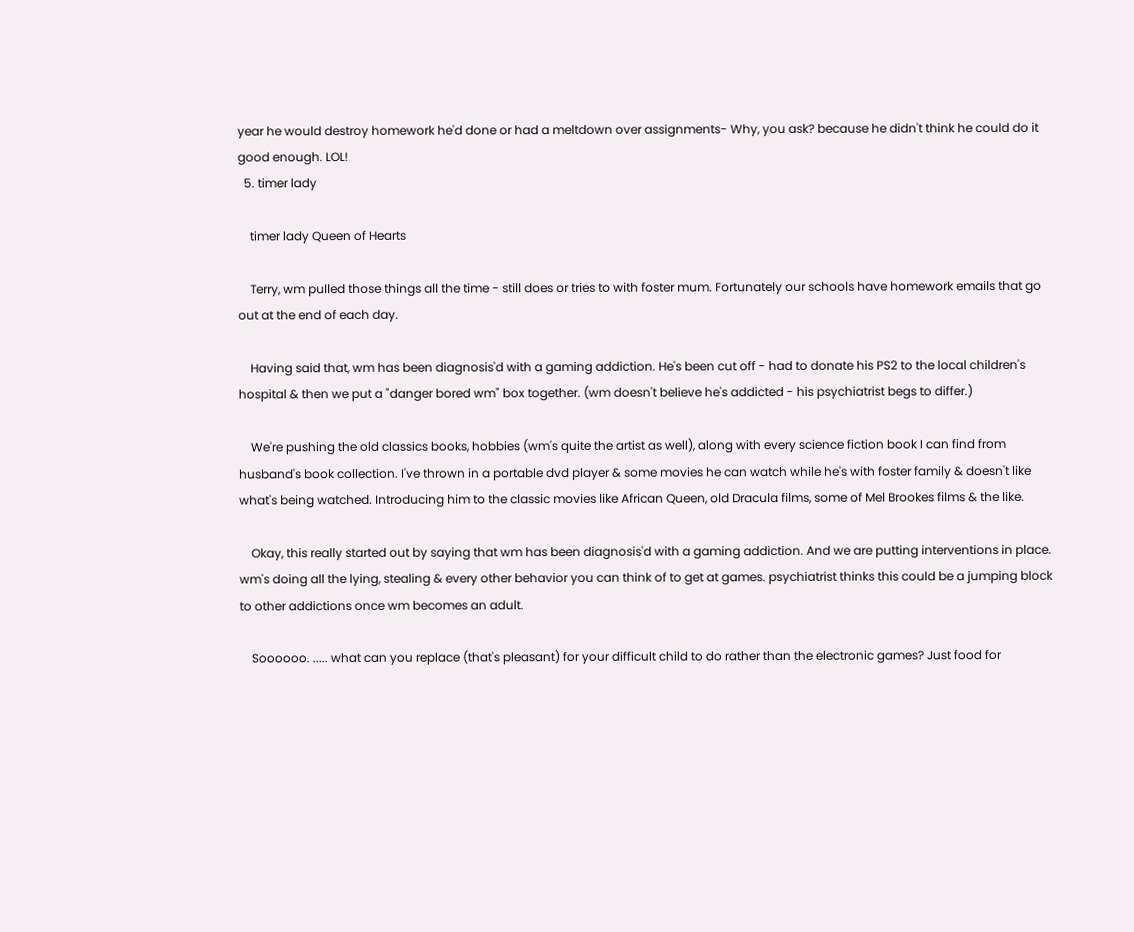year he would destroy homework he'd done or had a meltdown over assignments- Why, you ask? because he didn't think he could do it good enough. LOL!
  5. timer lady

    timer lady Queen of Hearts

    Terry, wm pulled those things all the time - still does or tries to with foster mum. Fortunately our schools have homework emails that go out at the end of each day.

    Having said that, wm has been diagnosis'd with a gaming addiction. He's been cut off - had to donate his PS2 to the local children's hospital & then we put a "danger bored wm" box together. (wm doesn't believe he's addicted - his psychiatrist begs to differ.)

    We're pushing the old classics books, hobbies (wm's quite the artist as well), along with every science fiction book I can find from husband's book collection. I've thrown in a portable dvd player & some movies he can watch while he's with foster family & doesn't like what's being watched. Introducing him to the classic movies like African Queen, old Dracula films, some of Mel Brookes films & the like.

    Okay, this really started out by saying that wm has been diagnosis'd with a gaming addiction. And we are putting interventions in place. wm's doing all the lying, stealing & every other behavior you can think of to get at games. psychiatrist thinks this could be a jumping block to other addictions once wm becomes an adult.

    Soooooo. ..... what can you replace (that's pleasant) for your difficult child to do rather than the electronic games? Just food for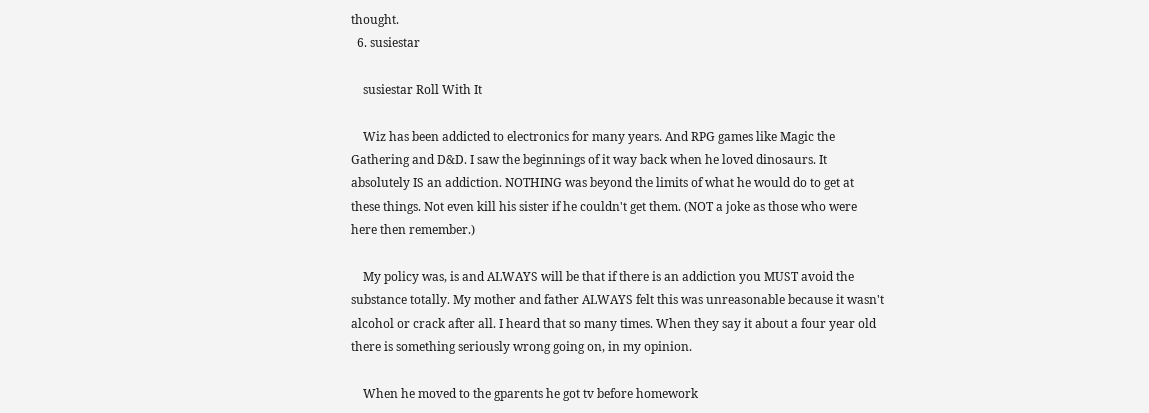thought.
  6. susiestar

    susiestar Roll With It

    Wiz has been addicted to electronics for many years. And RPG games like Magic the Gathering and D&D. I saw the beginnings of it way back when he loved dinosaurs. It absolutely IS an addiction. NOTHING was beyond the limits of what he would do to get at these things. Not even kill his sister if he couldn't get them. (NOT a joke as those who were here then remember.)

    My policy was, is and ALWAYS will be that if there is an addiction you MUST avoid the substance totally. My mother and father ALWAYS felt this was unreasonable because it wasn't alcohol or crack after all. I heard that so many times. When they say it about a four year old there is something seriously wrong going on, in my opinion.

    When he moved to the gparents he got tv before homework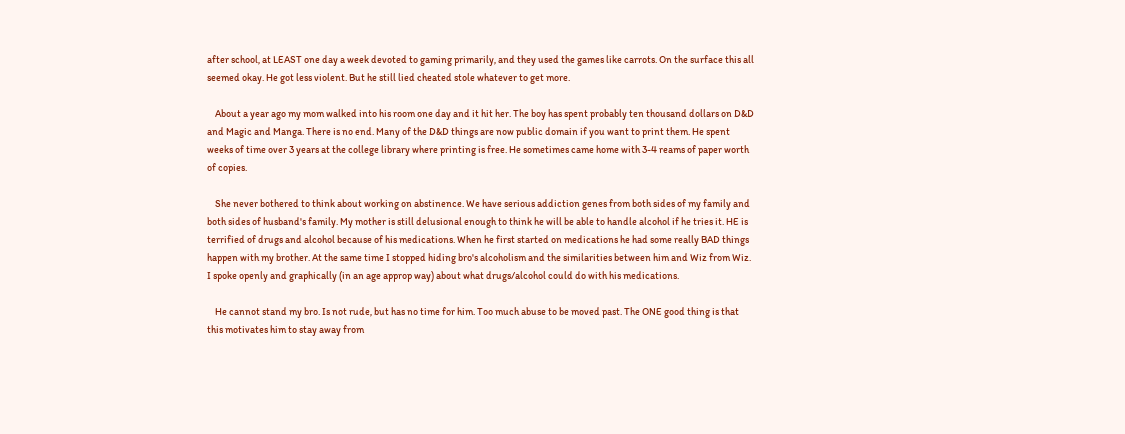after school, at LEAST one day a week devoted to gaming primarily, and they used the games like carrots. On the surface this all seemed okay. He got less violent. But he still lied cheated stole whatever to get more.

    About a year ago my mom walked into his room one day and it hit her. The boy has spent probably ten thousand dollars on D&D and Magic and Manga. There is no end. Many of the D&D things are now public domain if you want to print them. He spent weeks of time over 3 years at the college library where printing is free. He sometimes came home with 3-4 reams of paper worth of copies.

    She never bothered to think about working on abstinence. We have serious addiction genes from both sides of my family and both sides of husband's family. My mother is still delusional enough to think he will be able to handle alcohol if he tries it. HE is terrified of drugs and alcohol because of his medications. When he first started on medications he had some really BAD things happen with my brother. At the same time I stopped hiding bro's alcoholism and the similarities between him and Wiz from Wiz. I spoke openly and graphically (in an age approp way) about what drugs/alcohol could do with his medications.

    He cannot stand my bro. Is not rude, but has no time for him. Too much abuse to be moved past. The ONE good thing is that this motivates him to stay away from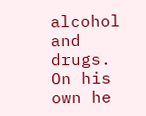alcohol and drugs. On his own he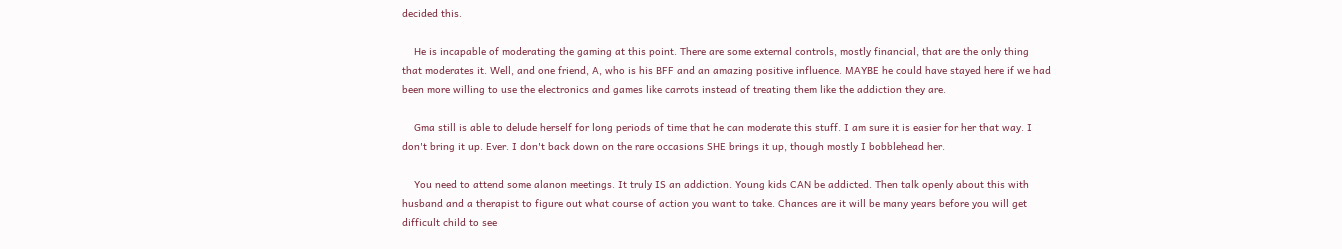decided this.

    He is incapable of moderating the gaming at this point. There are some external controls, mostly financial, that are the only thing that moderates it. Well, and one friend, A, who is his BFF and an amazing positive influence. MAYBE he could have stayed here if we had been more willing to use the electronics and games like carrots instead of treating them like the addiction they are.

    Gma still is able to delude herself for long periods of time that he can moderate this stuff. I am sure it is easier for her that way. I don't bring it up. Ever. I don't back down on the rare occasions SHE brings it up, though mostly I bobblehead her.

    You need to attend some alanon meetings. It truly IS an addiction. Young kids CAN be addicted. Then talk openly about this with husband and a therapist to figure out what course of action you want to take. Chances are it will be many years before you will get difficult child to see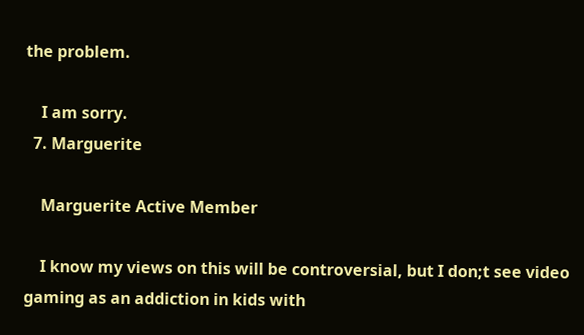the problem.

    I am sorry.
  7. Marguerite

    Marguerite Active Member

    I know my views on this will be controversial, but I don;t see video gaming as an addiction in kids with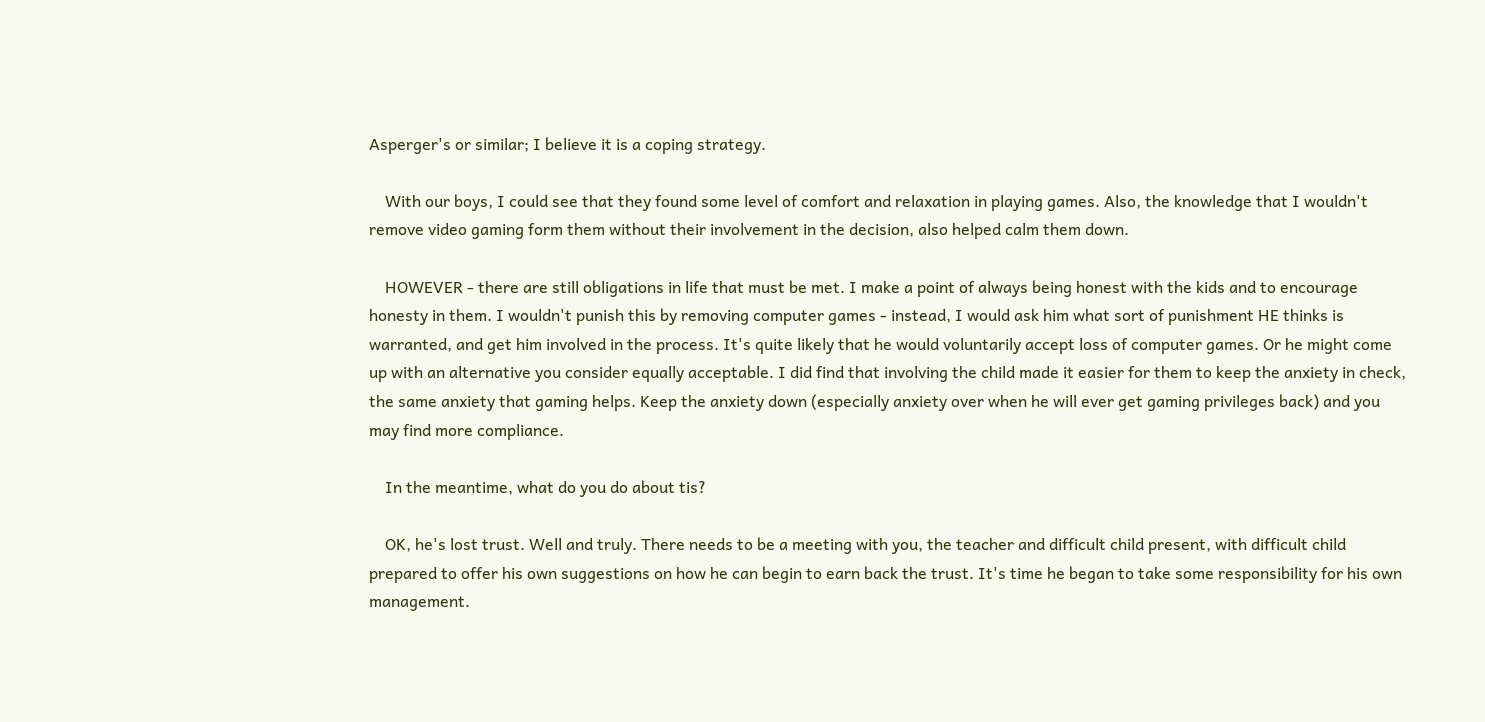Asperger's or similar; I believe it is a coping strategy.

    With our boys, I could see that they found some level of comfort and relaxation in playing games. Also, the knowledge that I wouldn't remove video gaming form them without their involvement in the decision, also helped calm them down.

    HOWEVER - there are still obligations in life that must be met. I make a point of always being honest with the kids and to encourage honesty in them. I wouldn't punish this by removing computer games - instead, I would ask him what sort of punishment HE thinks is warranted, and get him involved in the process. It's quite likely that he would voluntarily accept loss of computer games. Or he might come up with an alternative you consider equally acceptable. I did find that involving the child made it easier for them to keep the anxiety in check, the same anxiety that gaming helps. Keep the anxiety down (especially anxiety over when he will ever get gaming privileges back) and you may find more compliance.

    In the meantime, what do you do about tis?

    OK, he's lost trust. Well and truly. There needs to be a meeting with you, the teacher and difficult child present, with difficult child prepared to offer his own suggestions on how he can begin to earn back the trust. It's time he began to take some responsibility for his own management.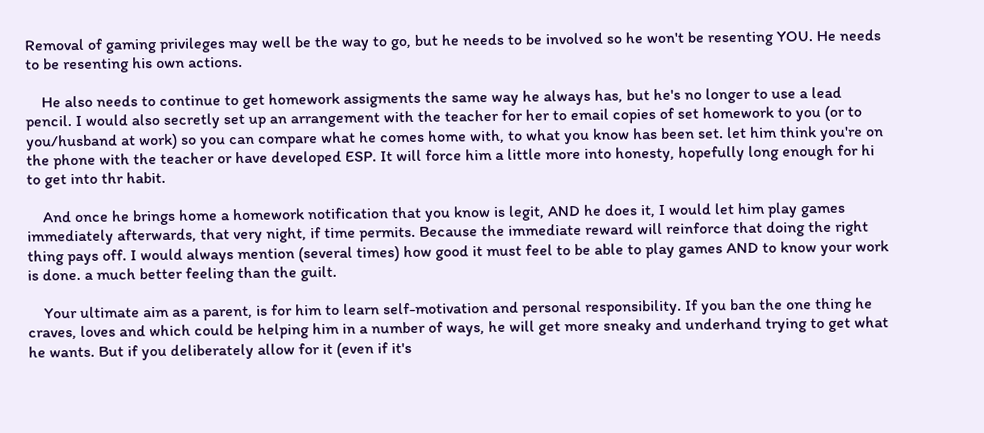Removal of gaming privileges may well be the way to go, but he needs to be involved so he won't be resenting YOU. He needs to be resenting his own actions.

    He also needs to continue to get homework assigments the same way he always has, but he's no longer to use a lead pencil. I would also secretly set up an arrangement with the teacher for her to email copies of set homework to you (or to you/husband at work) so you can compare what he comes home with, to what you know has been set. let him think you're on the phone with the teacher or have developed ESP. It will force him a little more into honesty, hopefully long enough for hi to get into thr habit.

    And once he brings home a homework notification that you know is legit, AND he does it, I would let him play games immediately afterwards, that very night, if time permits. Because the immediate reward will reinforce that doing the right thing pays off. I would always mention (several times) how good it must feel to be able to play games AND to know your work is done. a much better feeling than the guilt.

    Your ultimate aim as a parent, is for him to learn self-motivation and personal responsibility. If you ban the one thing he craves, loves and which could be helping him in a number of ways, he will get more sneaky and underhand trying to get what he wants. But if you deliberately allow for it (even if it's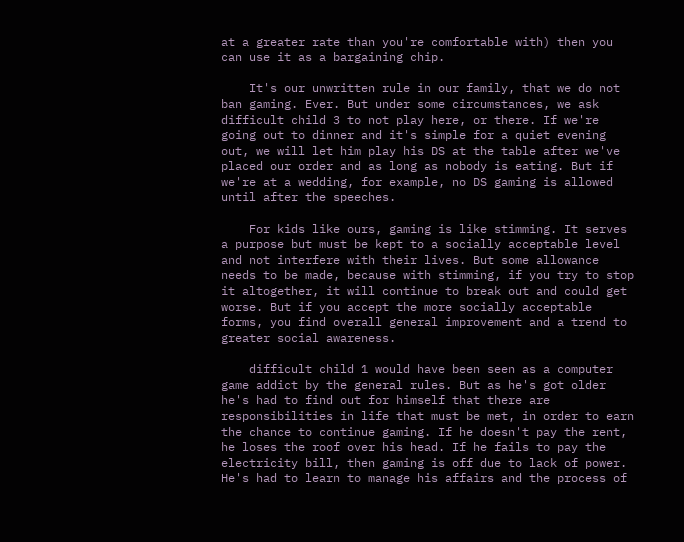at a greater rate than you're comfortable with) then you can use it as a bargaining chip.

    It's our unwritten rule in our family, that we do not ban gaming. Ever. But under some circumstances, we ask difficult child 3 to not play here, or there. If we're going out to dinner and it's simple for a quiet evening out, we will let him play his DS at the table after we've placed our order and as long as nobody is eating. But if we're at a wedding, for example, no DS gaming is allowed until after the speeches.

    For kids like ours, gaming is like stimming. It serves a purpose but must be kept to a socially acceptable level and not interfere with their lives. But some allowance needs to be made, because with stimming, if you try to stop it altogether, it will continue to break out and could get worse. But if you accept the more socially acceptable forms, you find overall general improvement and a trend to greater social awareness.

    difficult child 1 would have been seen as a computer game addict by the general rules. But as he's got older he's had to find out for himself that there are responsibilities in life that must be met, in order to earn the chance to continue gaming. If he doesn't pay the rent, he loses the roof over his head. If he fails to pay the electricity bill, then gaming is off due to lack of power. He's had to learn to manage his affairs and the process of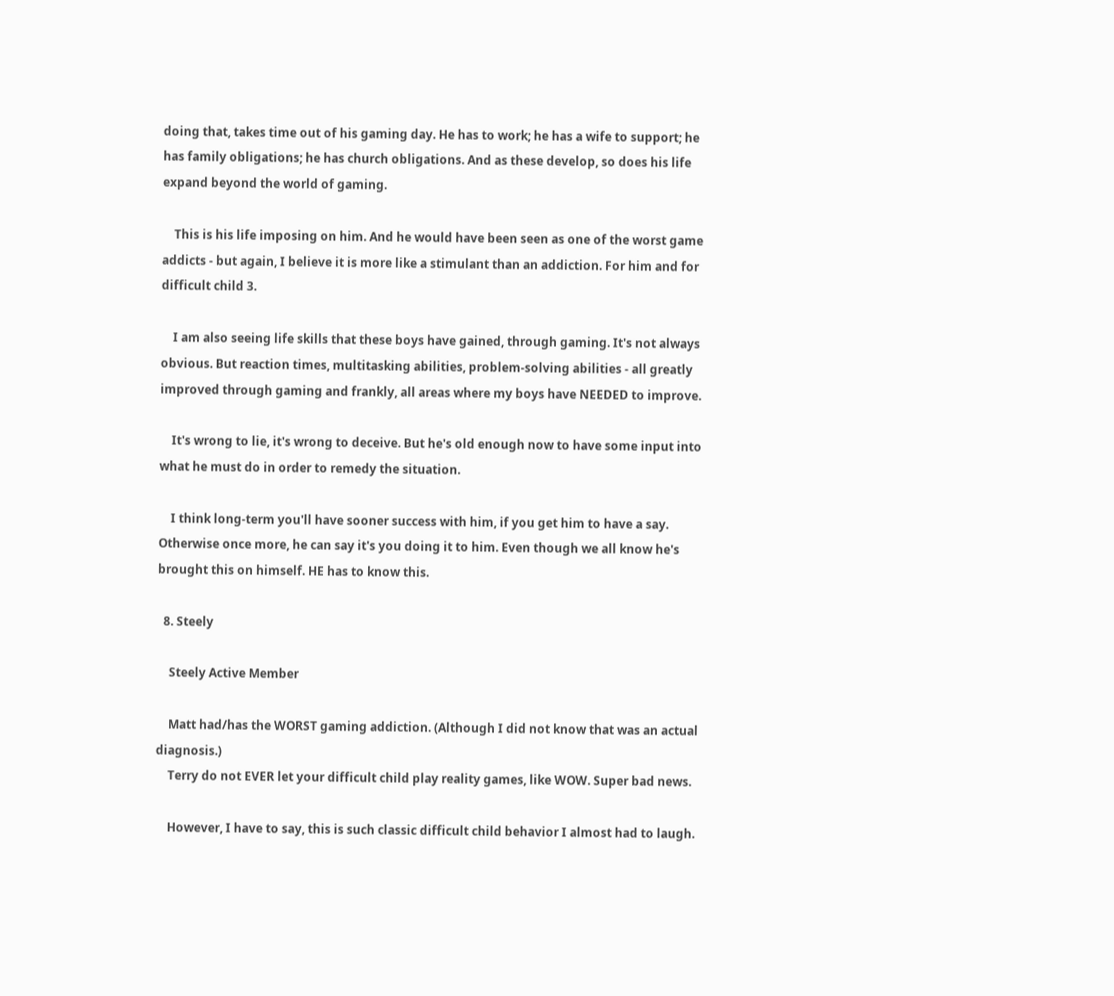doing that, takes time out of his gaming day. He has to work; he has a wife to support; he has family obligations; he has church obligations. And as these develop, so does his life expand beyond the world of gaming.

    This is his life imposing on him. And he would have been seen as one of the worst game addicts - but again, I believe it is more like a stimulant than an addiction. For him and for difficult child 3.

    I am also seeing life skills that these boys have gained, through gaming. It's not always obvious. But reaction times, multitasking abilities, problem-solving abilities - all greatly improved through gaming and frankly, all areas where my boys have NEEDED to improve.

    It's wrong to lie, it's wrong to deceive. But he's old enough now to have some input into what he must do in order to remedy the situation.

    I think long-term you'll have sooner success with him, if you get him to have a say. Otherwise once more, he can say it's you doing it to him. Even though we all know he's brought this on himself. HE has to know this.

  8. Steely

    Steely Active Member

    Matt had/has the WORST gaming addiction. (Although I did not know that was an actual diagnosis.)
    Terry do not EVER let your difficult child play reality games, like WOW. Super bad news.

    However, I have to say, this is such classic difficult child behavior I almost had to laugh.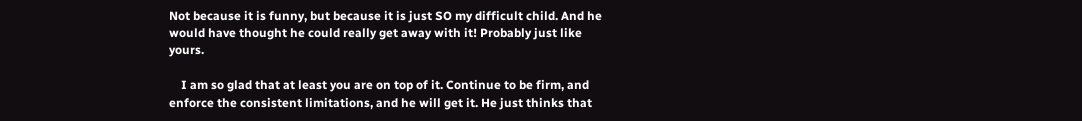Not because it is funny, but because it is just SO my difficult child. And he would have thought he could really get away with it! Probably just like yours.

    I am so glad that at least you are on top of it. Continue to be firm, and enforce the consistent limitations, and he will get it. He just thinks that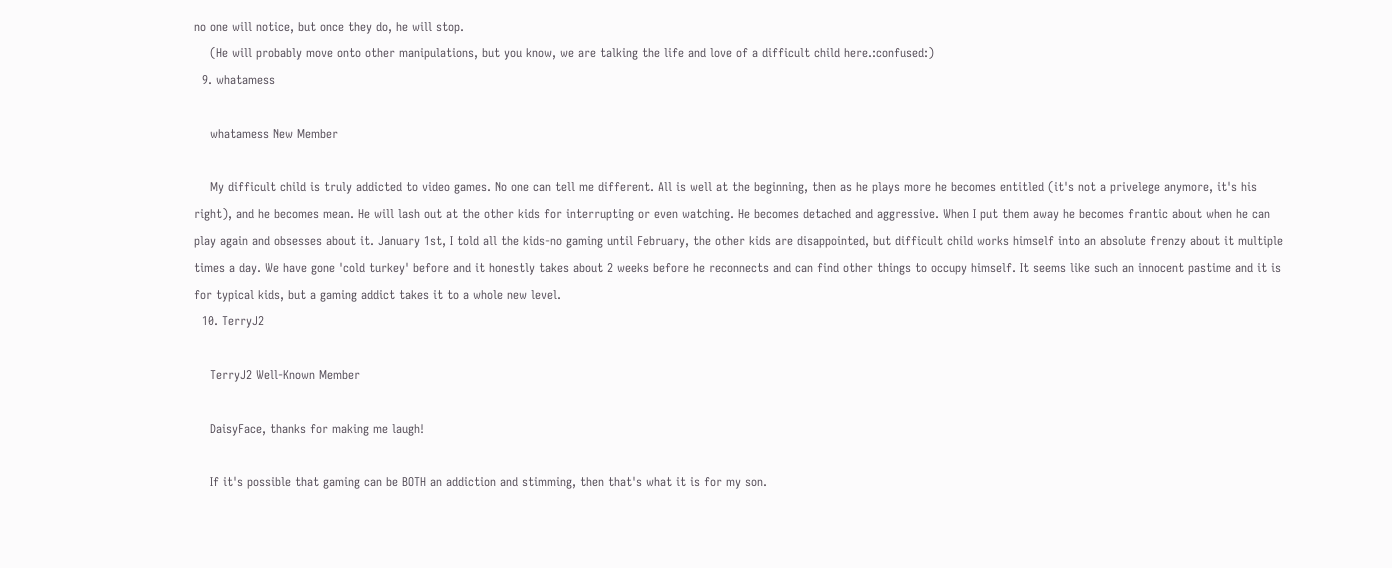no one will notice, but once they do, he will stop.
    (He will probably move onto other manipulations, but you know, we are talking the life and love of a difficult child here.:confused:)
  9. whatamess

    whatamess New Member

    My difficult child is truly addicted to video games. No one can tell me different. All is well at the beginning, then as he plays more he becomes entitled (it's not a privelege anymore, it's his right), and he becomes mean. He will lash out at the other kids for interrupting or even watching. He becomes detached and aggressive. When I put them away he becomes frantic about when he can play again and obsesses about it. January 1st, I told all the kids-no gaming until February, the other kids are disappointed, but difficult child works himself into an absolute frenzy about it multiple times a day. We have gone 'cold turkey' before and it honestly takes about 2 weeks before he reconnects and can find other things to occupy himself. It seems like such an innocent pastime and it is for typical kids, but a gaming addict takes it to a whole new level.
  10. TerryJ2

    TerryJ2 Well-Known Member

    DaisyFace, thanks for making me laugh!

    If it's possible that gaming can be BOTH an addiction and stimming, then that's what it is for my son.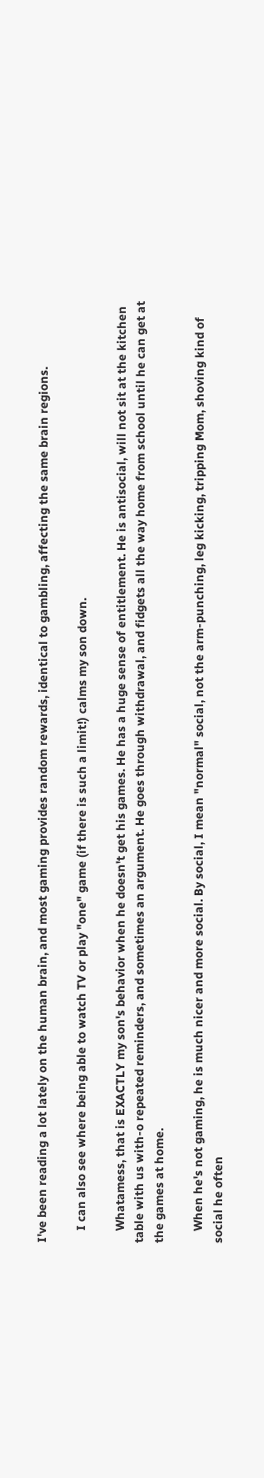I've been reading a lot lately on the human brain, and most gaming provides random rewards, identical to gambling, affecting the same brain regions.

    I can also see where being able to watch TV or play "one" game (if there is such a limit!) calms my son down.

    Whatamess, that is EXACTLY my son's behavior when he doesn't get his games. He has a huge sense of entitlement. He is antisocial, will not sit at the kitchen table with us with-o repeated reminders, and sometimes an argument. He goes through withdrawal, and fidgets all the way home from school until he can get at the games at home.

    When he's not gaming, he is much nicer and more social. By social, I mean "normal" social, not the arm-punching, leg kicking, tripping Mom, shoving kind of social he often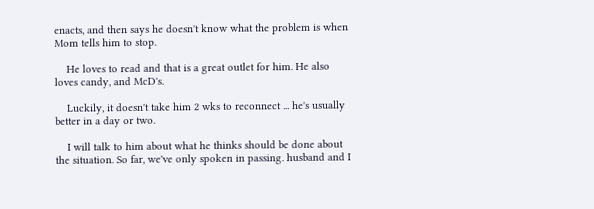enacts, and then says he doesn't know what the problem is when Mom tells him to stop.

    He loves to read and that is a great outlet for him. He also loves candy, and McD's.

    Luckily, it doesn't take him 2 wks to reconnect ... he's usually better in a day or two.

    I will talk to him about what he thinks should be done about the situation. So far, we've only spoken in passing. husband and I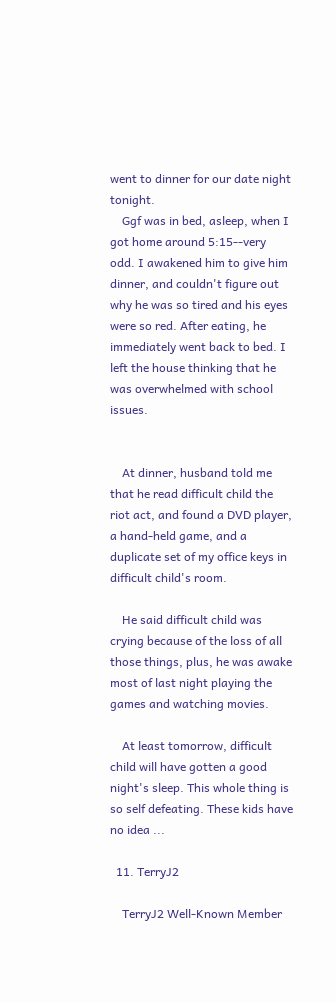went to dinner for our date night tonight.
    Ggf was in bed, asleep, when I got home around 5:15--very odd. I awakened him to give him dinner, and couldn't figure out why he was so tired and his eyes were so red. After eating, he immediately went back to bed. I left the house thinking that he was overwhelmed with school issues.


    At dinner, husband told me that he read difficult child the riot act, and found a DVD player, a hand-held game, and a duplicate set of my office keys in difficult child's room.

    He said difficult child was crying because of the loss of all those things, plus, he was awake most of last night playing the games and watching movies.

    At least tomorrow, difficult child will have gotten a good night's sleep. This whole thing is so self defeating. These kids have no idea ...

  11. TerryJ2

    TerryJ2 Well-Known Member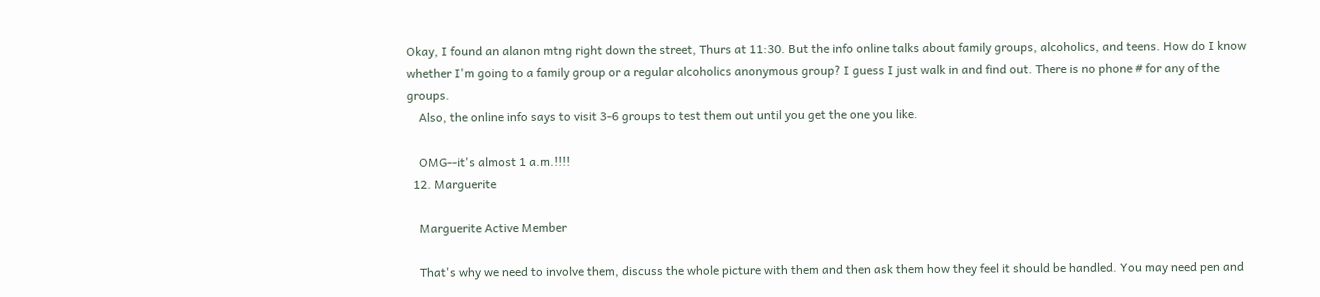Okay, I found an alanon mtng right down the street, Thurs at 11:30. But the info online talks about family groups, alcoholics, and teens. How do I know whether I'm going to a family group or a regular alcoholics anonymous group? I guess I just walk in and find out. There is no phone # for any of the groups.
    Also, the online info says to visit 3-6 groups to test them out until you get the one you like.

    OMG--it's almost 1 a.m.!!!!
  12. Marguerite

    Marguerite Active Member

    That's why we need to involve them, discuss the whole picture with them and then ask them how they feel it should be handled. You may need pen and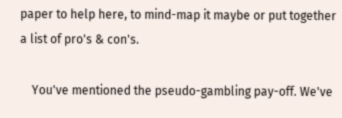paper to help here, to mind-map it maybe or put together a list of pro's & con's.

    You've mentioned the pseudo-gambling pay-off. We've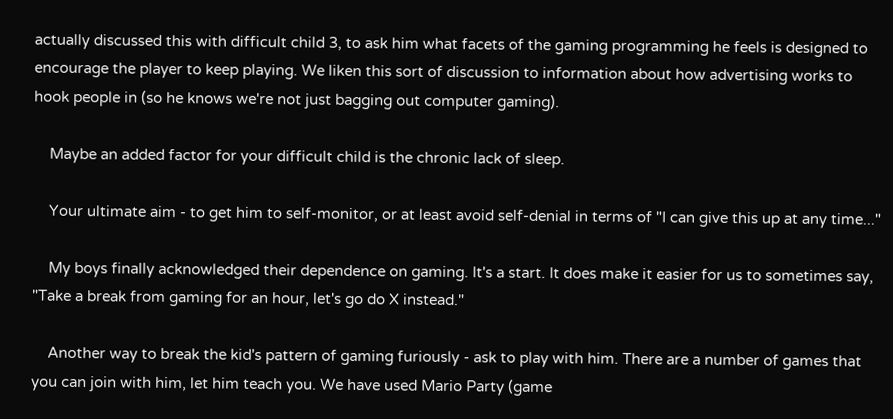actually discussed this with difficult child 3, to ask him what facets of the gaming programming he feels is designed to encourage the player to keep playing. We liken this sort of discussion to information about how advertising works to hook people in (so he knows we're not just bagging out computer gaming).

    Maybe an added factor for your difficult child is the chronic lack of sleep.

    Your ultimate aim - to get him to self-monitor, or at least avoid self-denial in terms of "I can give this up at any time..."

    My boys finally acknowledged their dependence on gaming. It's a start. It does make it easier for us to sometimes say, "Take a break from gaming for an hour, let's go do X instead."

    Another way to break the kid's pattern of gaming furiously - ask to play with him. There are a number of games that you can join with him, let him teach you. We have used Mario Party (game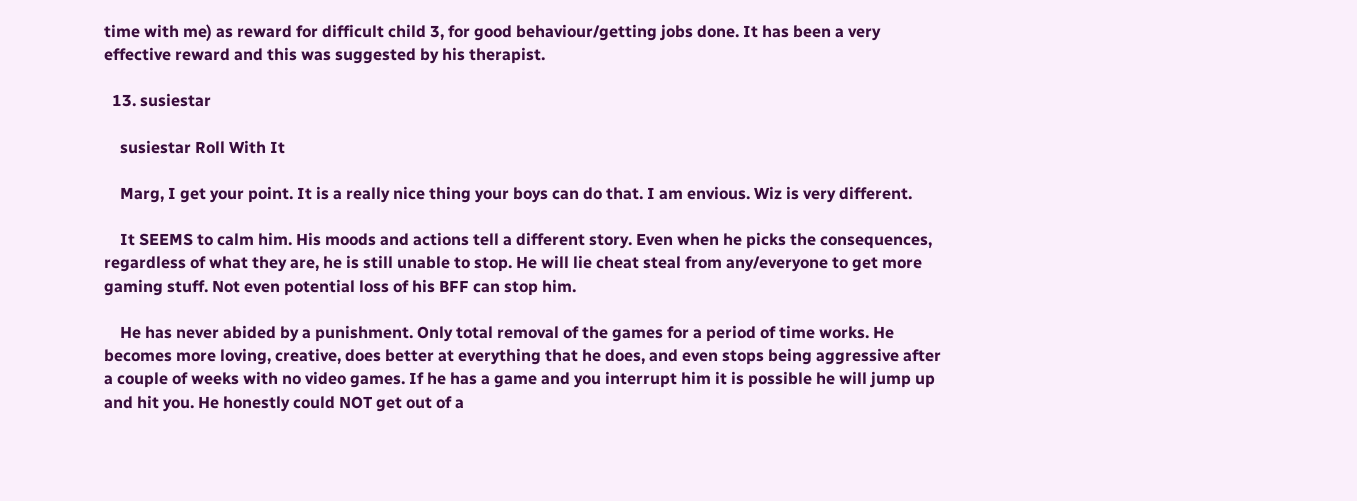time with me) as reward for difficult child 3, for good behaviour/getting jobs done. It has been a very effective reward and this was suggested by his therapist.

  13. susiestar

    susiestar Roll With It

    Marg, I get your point. It is a really nice thing your boys can do that. I am envious. Wiz is very different.

    It SEEMS to calm him. His moods and actions tell a different story. Even when he picks the consequences, regardless of what they are, he is still unable to stop. He will lie cheat steal from any/everyone to get more gaming stuff. Not even potential loss of his BFF can stop him.

    He has never abided by a punishment. Only total removal of the games for a period of time works. He becomes more loving, creative, does better at everything that he does, and even stops being aggressive after a couple of weeks with no video games. If he has a game and you interrupt him it is possible he will jump up and hit you. He honestly could NOT get out of a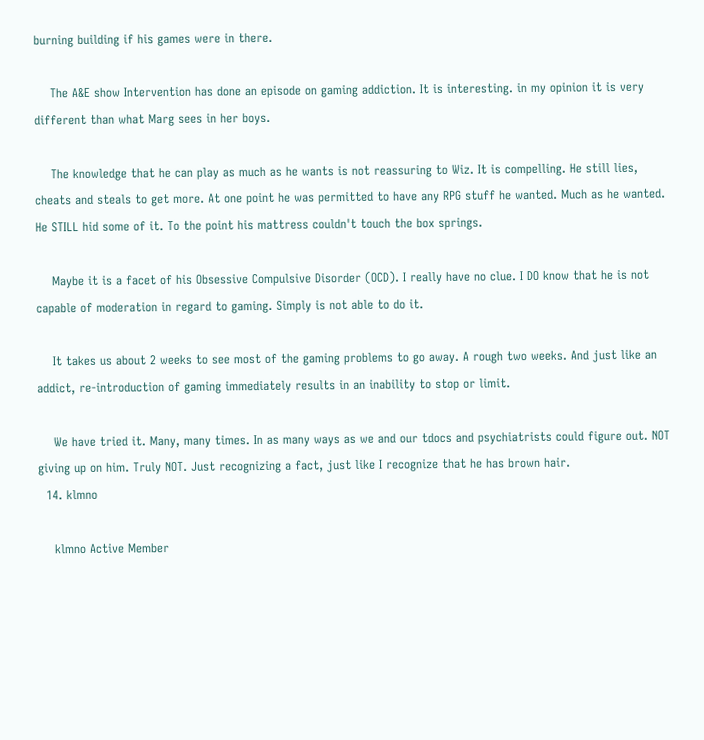burning building if his games were in there.

    The A&E show Intervention has done an episode on gaming addiction. It is interesting. in my opinion it is very different than what Marg sees in her boys.

    The knowledge that he can play as much as he wants is not reassuring to Wiz. It is compelling. He still lies, cheats and steals to get more. At one point he was permitted to have any RPG stuff he wanted. Much as he wanted. He STILL hid some of it. To the point his mattress couldn't touch the box springs.

    Maybe it is a facet of his Obsessive Compulsive Disorder (OCD). I really have no clue. I DO know that he is not capable of moderation in regard to gaming. Simply is not able to do it.

    It takes us about 2 weeks to see most of the gaming problems to go away. A rough two weeks. And just like an addict, re-introduction of gaming immediately results in an inability to stop or limit.

    We have tried it. Many, many times. In as many ways as we and our tdocs and psychiatrists could figure out. NOT giving up on him. Truly NOT. Just recognizing a fact, just like I recognize that he has brown hair.
  14. klmno

    klmno Active Member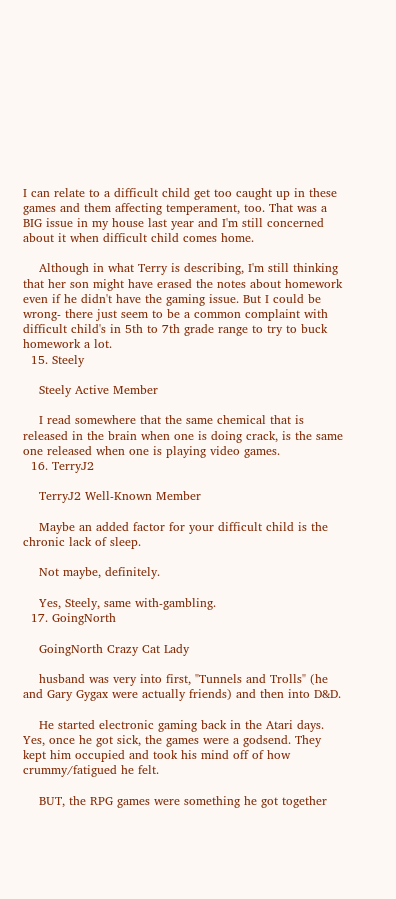I can relate to a difficult child get too caught up in these games and them affecting temperament, too. That was a BIG issue in my house last year and I'm still concerned about it when difficult child comes home.

    Although in what Terry is describing, I'm still thinking that her son might have erased the notes about homework even if he didn't have the gaming issue. But I could be wrong- there just seem to be a common complaint with difficult child's in 5th to 7th grade range to try to buck homework a lot.
  15. Steely

    Steely Active Member

    I read somewhere that the same chemical that is released in the brain when one is doing crack, is the same one released when one is playing video games.
  16. TerryJ2

    TerryJ2 Well-Known Member

    Maybe an added factor for your difficult child is the chronic lack of sleep.

    Not maybe, definitely.

    Yes, Steely, same with-gambling.
  17. GoingNorth

    GoingNorth Crazy Cat Lady

    husband was very into first, "Tunnels and Trolls" (he and Gary Gygax were actually friends) and then into D&D.

    He started electronic gaming back in the Atari days. Yes, once he got sick, the games were a godsend. They kept him occupied and took his mind off of how crummy/fatigued he felt.

    BUT, the RPG games were something he got together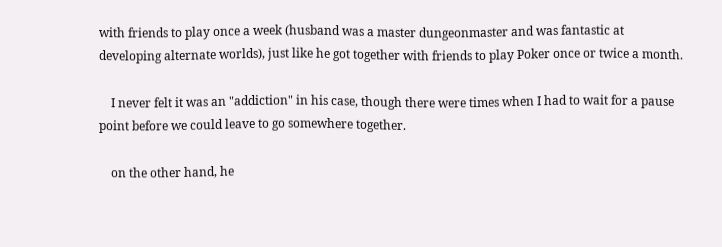with friends to play once a week (husband was a master dungeonmaster and was fantastic at developing alternate worlds), just like he got together with friends to play Poker once or twice a month.

    I never felt it was an "addiction" in his case, though there were times when I had to wait for a pause point before we could leave to go somewhere together.

    on the other hand, he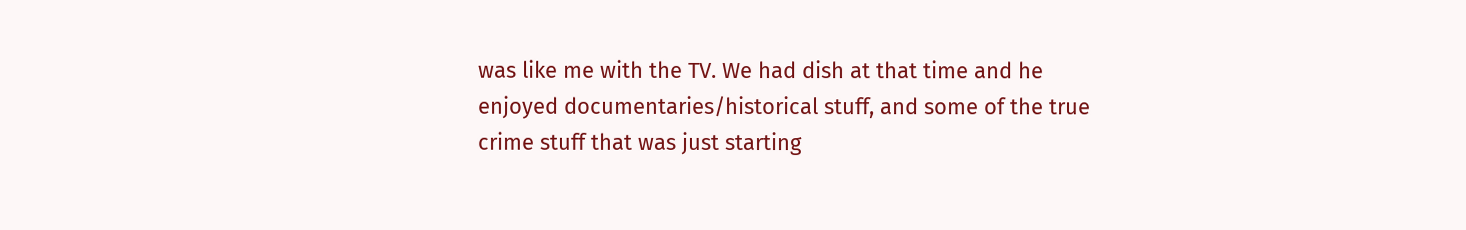was like me with the TV. We had dish at that time and he enjoyed documentaries/historical stuff, and some of the true crime stuff that was just starting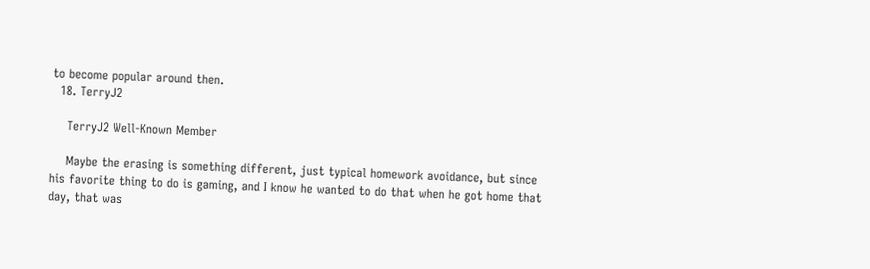to become popular around then.
  18. TerryJ2

    TerryJ2 Well-Known Member

    Maybe the erasing is something different, just typical homework avoidance, but since his favorite thing to do is gaming, and I know he wanted to do that when he got home that day, that was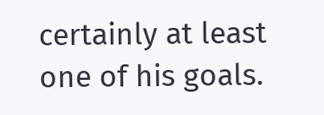certainly at least one of his goals.